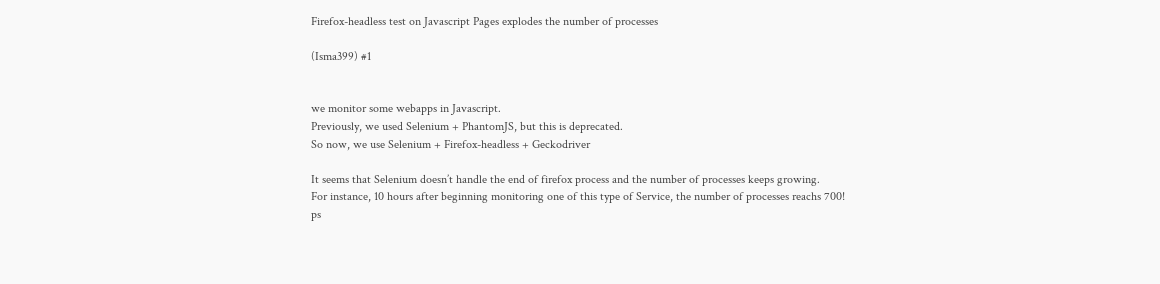Firefox-headless test on Javascript Pages explodes the number of processes

(Isma399) #1


we monitor some webapps in Javascript.
Previously, we used Selenium + PhantomJS, but this is deprecated.
So now, we use Selenium + Firefox-headless + Geckodriver

It seems that Selenium doesn’t handle the end of firefox process and the number of processes keeps growing.
For instance, 10 hours after beginning monitoring one of this type of Service, the number of processes reachs 700!
ps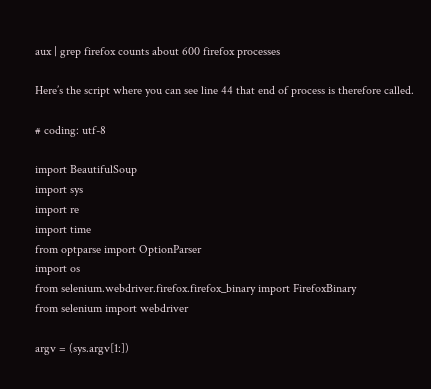aux | grep firefox counts about 600 firefox processes

Here’s the script where you can see line 44 that end of process is therefore called.

# coding: utf-8

import BeautifulSoup
import sys
import re
import time
from optparse import OptionParser
import os
from selenium.webdriver.firefox.firefox_binary import FirefoxBinary
from selenium import webdriver

argv = (sys.argv[1:])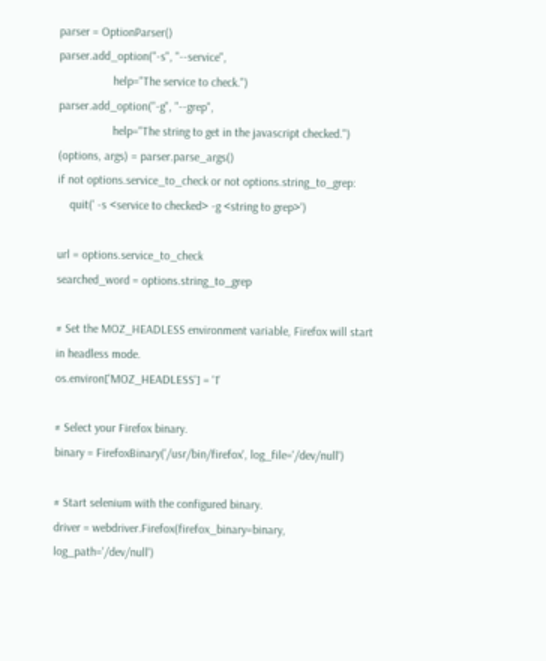parser = OptionParser()
parser.add_option("-s", "--service",
                  help="The service to check.")
parser.add_option("-g", "--grep",
                  help="The string to get in the javascript checked.")
(options, args) = parser.parse_args()
if not options.service_to_check or not options.string_to_grep:
    quit(' -s <service to checked> -g <string to grep>')

url = options.service_to_check
searched_word = options.string_to_grep

# Set the MOZ_HEADLESS environment variable, Firefox will start in headless mode.
os.environ['MOZ_HEADLESS'] = '1'

# Select your Firefox binary.
binary = FirefoxBinary('/usr/bin/firefox', log_file='/dev/null')

# Start selenium with the configured binary.
driver = webdriver.Firefox(firefox_binary=binary, log_path='/dev/null')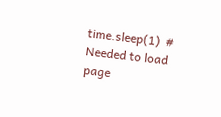time.sleep(1)  # Needed to load page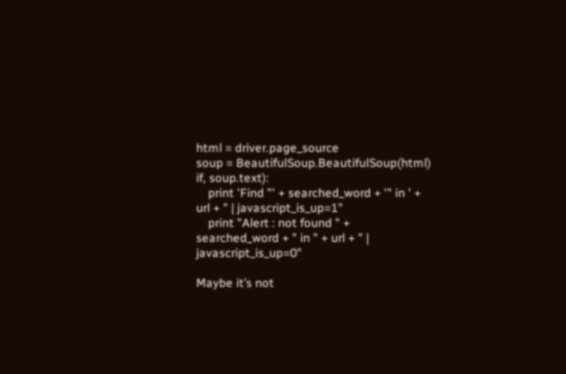html = driver.page_source
soup = BeautifulSoup.BeautifulSoup(html)
if, soup.text):
    print 'Find "' + searched_word + '" in ' + url + " | javascript_is_up=1"
    print "Alert : not found " + searched_word + " in " + url + " | javascript_is_up=0"

Maybe it’s not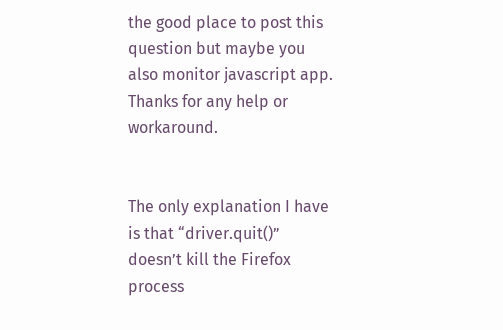the good place to post this question but maybe you also monitor javascript app.
Thanks for any help or workaround.


The only explanation I have is that “driver.quit()” doesn’t kill the Firefox process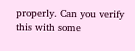properly. Can you verify this with some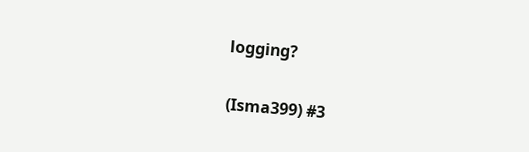logging?

(Isma399) #3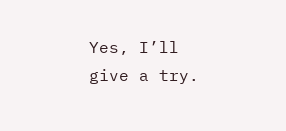Yes, I’ll give a try.